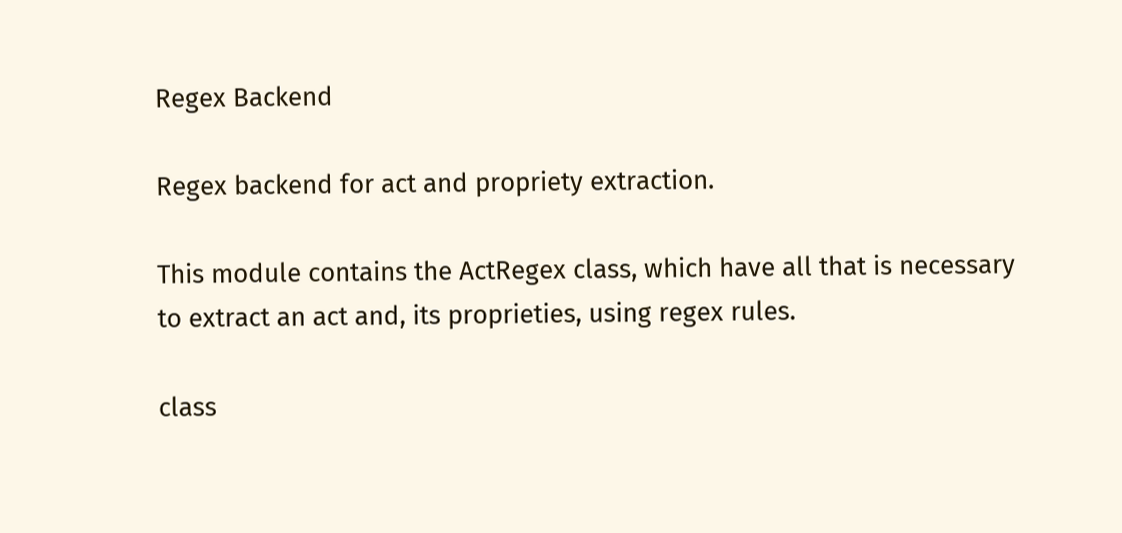Regex Backend

Regex backend for act and propriety extraction.

This module contains the ActRegex class, which have all that is necessary to extract an act and, its proprieties, using regex rules.

class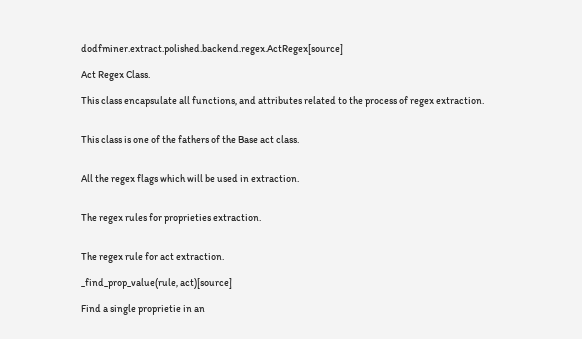dodfminer.extract.polished.backend.regex.ActRegex[source]

Act Regex Class.

This class encapsulate all functions, and attributes related to the process of regex extraction.


This class is one of the fathers of the Base act class.


All the regex flags which will be used in extraction.


The regex rules for proprieties extraction.


The regex rule for act extraction.

_find_prop_value(rule, act)[source]

Find a single proprietie in an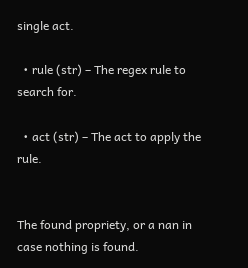single act.

  • rule (str) – The regex rule to search for.

  • act (str) – The act to apply the rule.


The found propriety, or a nan in case nothing is found.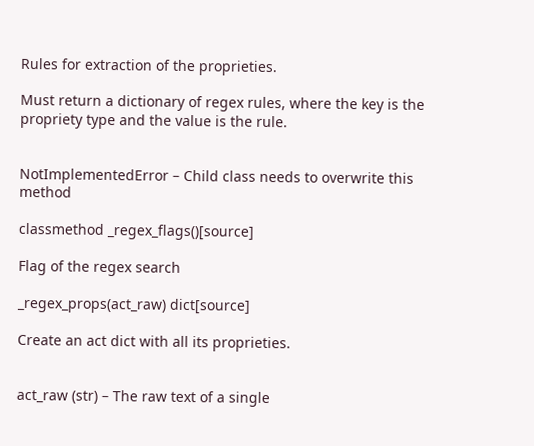Rules for extraction of the proprieties.

Must return a dictionary of regex rules, where the key is the propriety type and the value is the rule.


NotImplementedError – Child class needs to overwrite this method

classmethod _regex_flags()[source]

Flag of the regex search

_regex_props(act_raw) dict[source]

Create an act dict with all its proprieties.


act_raw (str) – The raw text of a single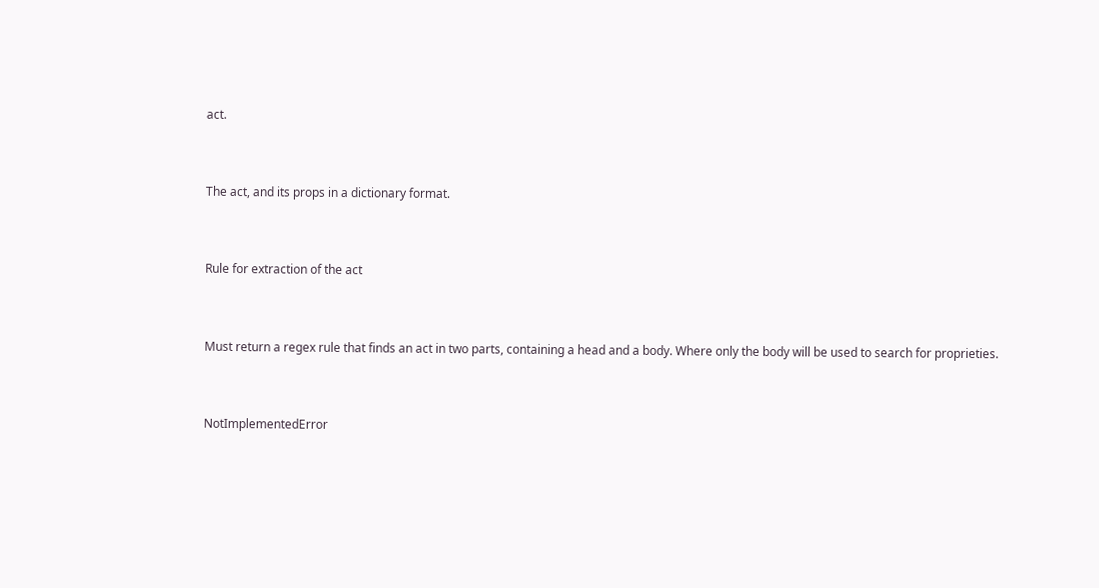act.


The act, and its props in a dictionary format.


Rule for extraction of the act


Must return a regex rule that finds an act in two parts, containing a head and a body. Where only the body will be used to search for proprieties.


NotImplementedError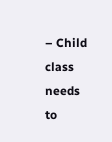– Child class needs to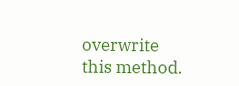overwrite this method.